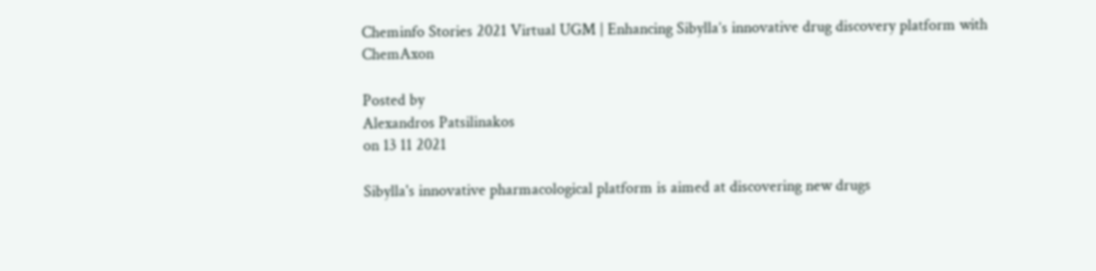Cheminfo Stories 2021 Virtual UGM | Enhancing Sibylla’s innovative drug discovery platform with ChemAxon

Posted by
Alexandros Patsilinakos
on 13 11 2021

Sibylla's innovative pharmacological platform is aimed at discovering new drugs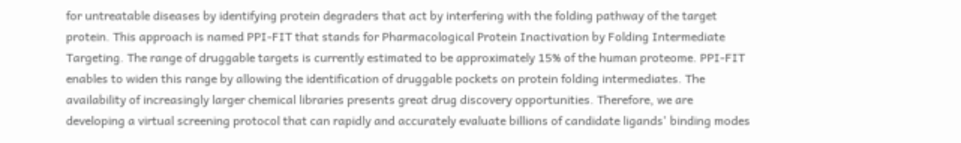for untreatable diseases by identifying protein degraders that act by interfering with the folding pathway of the target protein. This approach is named PPI-FIT that stands for Pharmacological Protein Inactivation by Folding Intermediate Targeting. The range of druggable targets is currently estimated to be approximately 15% of the human proteome. PPI-FIT enables to widen this range by allowing the identification of druggable pockets on protein folding intermediates. The availability of increasingly larger chemical libraries presents great drug discovery opportunities. Therefore, we are developing a virtual screening protocol that can rapidly and accurately evaluate billions of candidate ligands' binding modes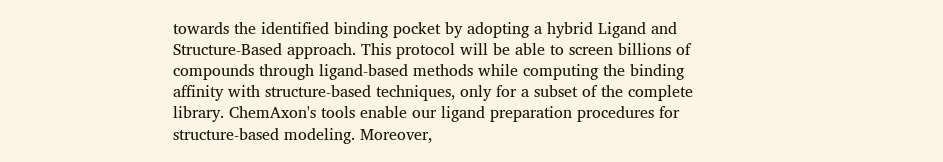towards the identified binding pocket by adopting a hybrid Ligand and Structure-Based approach. This protocol will be able to screen billions of compounds through ligand-based methods while computing the binding affinity with structure-based techniques, only for a subset of the complete library. ChemAxon's tools enable our ligand preparation procedures for structure-based modeling. Moreover,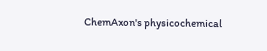ChemAxon's physicochemical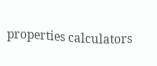properties calculators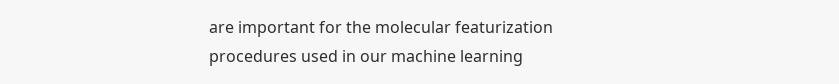are important for the molecular featurization procedures used in our machine learning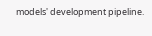models' development pipeline.